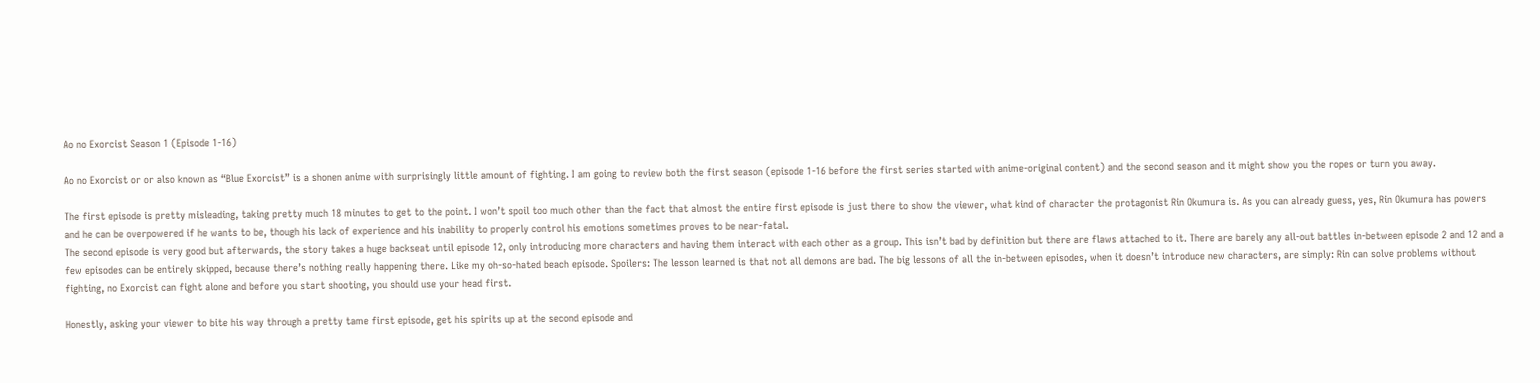Ao no Exorcist Season 1 (Episode 1-16)

Ao no Exorcist or or also known as “Blue Exorcist” is a shonen anime with surprisingly little amount of fighting. I am going to review both the first season (episode 1-16 before the first series started with anime-original content) and the second season and it might show you the ropes or turn you away.

The first episode is pretty misleading, taking pretty much 18 minutes to get to the point. I won’t spoil too much other than the fact that almost the entire first episode is just there to show the viewer, what kind of character the protagonist Rin Okumura is. As you can already guess, yes, Rin Okumura has powers and he can be overpowered if he wants to be, though his lack of experience and his inability to properly control his emotions sometimes proves to be near-fatal.
The second episode is very good but afterwards, the story takes a huge backseat until episode 12, only introducing more characters and having them interact with each other as a group. This isn’t bad by definition but there are flaws attached to it. There are barely any all-out battles in-between episode 2 and 12 and a few episodes can be entirely skipped, because there’s nothing really happening there. Like my oh-so-hated beach episode. Spoilers: The lesson learned is that not all demons are bad. The big lessons of all the in-between episodes, when it doesn’t introduce new characters, are simply: Rin can solve problems without fighting, no Exorcist can fight alone and before you start shooting, you should use your head first.

Honestly, asking your viewer to bite his way through a pretty tame first episode, get his spirits up at the second episode and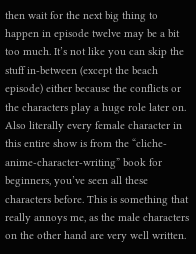then wait for the next big thing to happen in episode twelve may be a bit too much. It’s not like you can skip the stuff in-between (except the beach episode) either because the conflicts or the characters play a huge role later on. Also literally every female character in this entire show is from the “cliche-anime-character-writing” book for beginners, you’ve seen all these characters before. This is something that really annoys me, as the male characters on the other hand are very well written.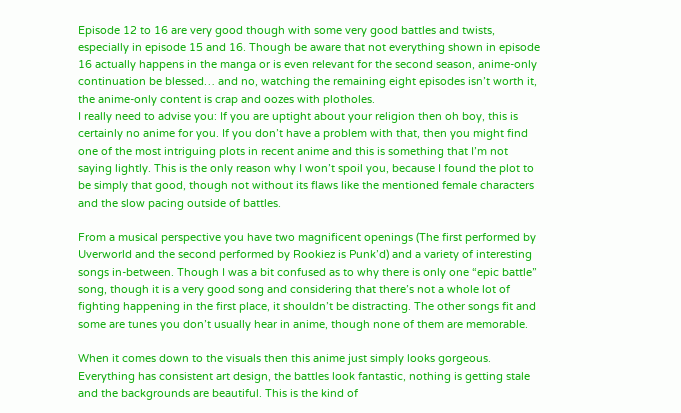Episode 12 to 16 are very good though with some very good battles and twists, especially in episode 15 and 16. Though be aware that not everything shown in episode 16 actually happens in the manga or is even relevant for the second season, anime-only continuation be blessed… and no, watching the remaining eight episodes isn’t worth it, the anime-only content is crap and oozes with plotholes.
I really need to advise you: If you are uptight about your religion then oh boy, this is certainly no anime for you. If you don’t have a problem with that, then you might find one of the most intriguing plots in recent anime and this is something that I’m not saying lightly. This is the only reason why I won’t spoil you, because I found the plot to be simply that good, though not without its flaws like the mentioned female characters and the slow pacing outside of battles.

From a musical perspective you have two magnificent openings (The first performed by Uverworld and the second performed by Rookiez is Punk’d) and a variety of interesting songs in-between. Though I was a bit confused as to why there is only one “epic battle” song, though it is a very good song and considering that there’s not a whole lot of fighting happening in the first place, it shouldn’t be distracting. The other songs fit and some are tunes you don’t usually hear in anime, though none of them are memorable.

When it comes down to the visuals then this anime just simply looks gorgeous. Everything has consistent art design, the battles look fantastic, nothing is getting stale and the backgrounds are beautiful. This is the kind of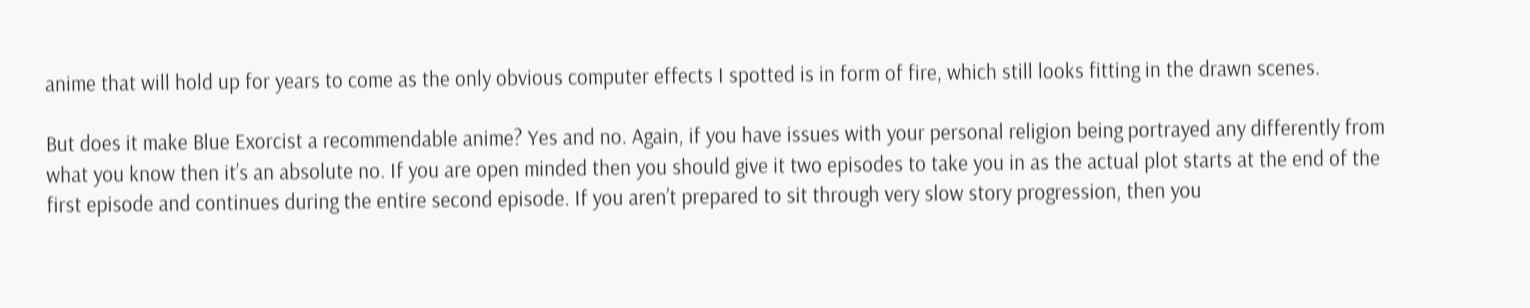anime that will hold up for years to come as the only obvious computer effects I spotted is in form of fire, which still looks fitting in the drawn scenes.

But does it make Blue Exorcist a recommendable anime? Yes and no. Again, if you have issues with your personal religion being portrayed any differently from what you know then it’s an absolute no. If you are open minded then you should give it two episodes to take you in as the actual plot starts at the end of the first episode and continues during the entire second episode. If you aren’t prepared to sit through very slow story progression, then you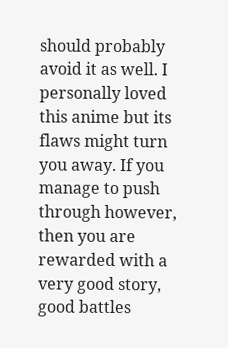should probably avoid it as well. I personally loved this anime but its flaws might turn you away. If you manage to push through however, then you are rewarded with a very good story, good battles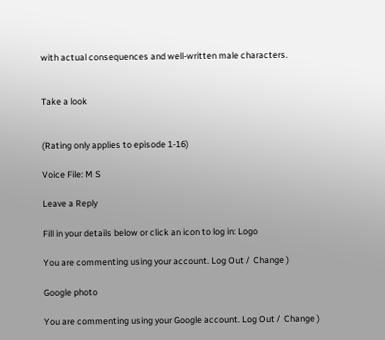with actual consequences and well-written male characters.


Take a look


(Rating only applies to episode 1-16)

Voice File: M S

Leave a Reply

Fill in your details below or click an icon to log in: Logo

You are commenting using your account. Log Out /  Change )

Google photo

You are commenting using your Google account. Log Out /  Change )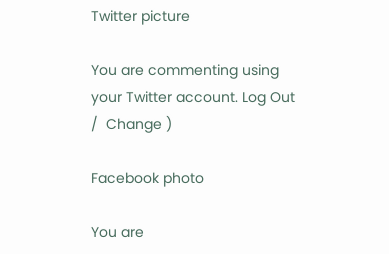Twitter picture

You are commenting using your Twitter account. Log Out /  Change )

Facebook photo

You are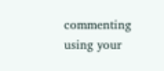commenting using your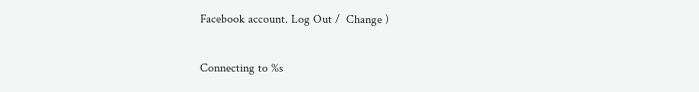Facebook account. Log Out /  Change )

Connecting to %s